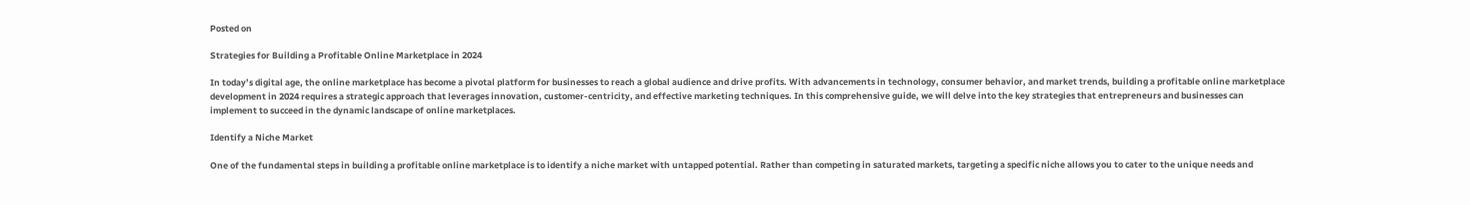Posted on

Strategies for Building a Profitable Online Marketplace in 2024

In today’s digital age, the online marketplace has become a pivotal platform for businesses to reach a global audience and drive profits. With advancements in technology, consumer behavior, and market trends, building a profitable online marketplace development in 2024 requires a strategic approach that leverages innovation, customer-centricity, and effective marketing techniques. In this comprehensive guide, we will delve into the key strategies that entrepreneurs and businesses can implement to succeed in the dynamic landscape of online marketplaces.

Identify a Niche Market

One of the fundamental steps in building a profitable online marketplace is to identify a niche market with untapped potential. Rather than competing in saturated markets, targeting a specific niche allows you to cater to the unique needs and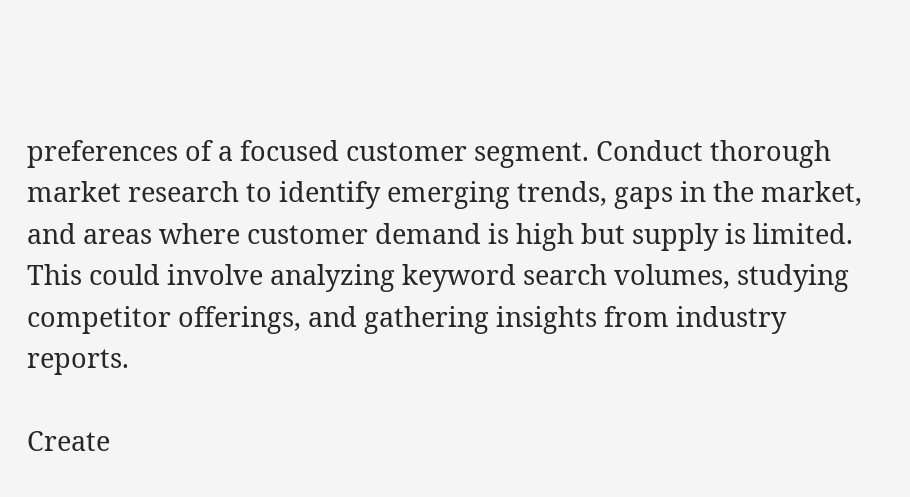preferences of a focused customer segment. Conduct thorough market research to identify emerging trends, gaps in the market, and areas where customer demand is high but supply is limited. This could involve analyzing keyword search volumes, studying competitor offerings, and gathering insights from industry reports.

Create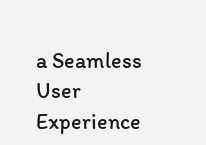a Seamless User Experience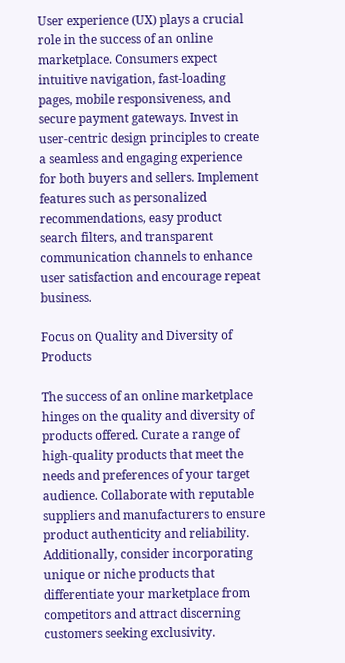User experience (UX) plays a crucial role in the success of an online marketplace. Consumers expect intuitive navigation, fast-loading pages, mobile responsiveness, and secure payment gateways. Invest in user-centric design principles to create a seamless and engaging experience for both buyers and sellers. Implement features such as personalized recommendations, easy product search filters, and transparent communication channels to enhance user satisfaction and encourage repeat business.

Focus on Quality and Diversity of Products

The success of an online marketplace hinges on the quality and diversity of products offered. Curate a range of high-quality products that meet the needs and preferences of your target audience. Collaborate with reputable suppliers and manufacturers to ensure product authenticity and reliability. Additionally, consider incorporating unique or niche products that differentiate your marketplace from competitors and attract discerning customers seeking exclusivity.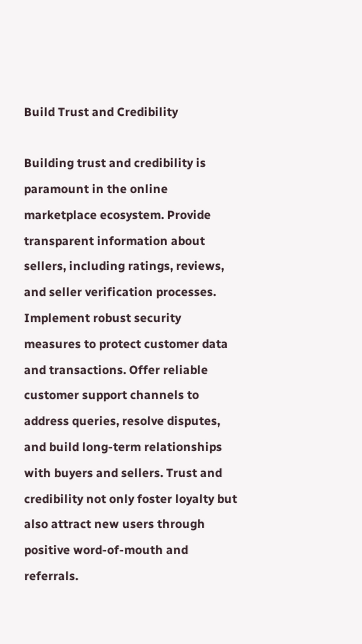Build Trust and Credibility

Building trust and credibility is paramount in the online marketplace ecosystem. Provide transparent information about sellers, including ratings, reviews, and seller verification processes. Implement robust security measures to protect customer data and transactions. Offer reliable customer support channels to address queries, resolve disputes, and build long-term relationships with buyers and sellers. Trust and credibility not only foster loyalty but also attract new users through positive word-of-mouth and referrals.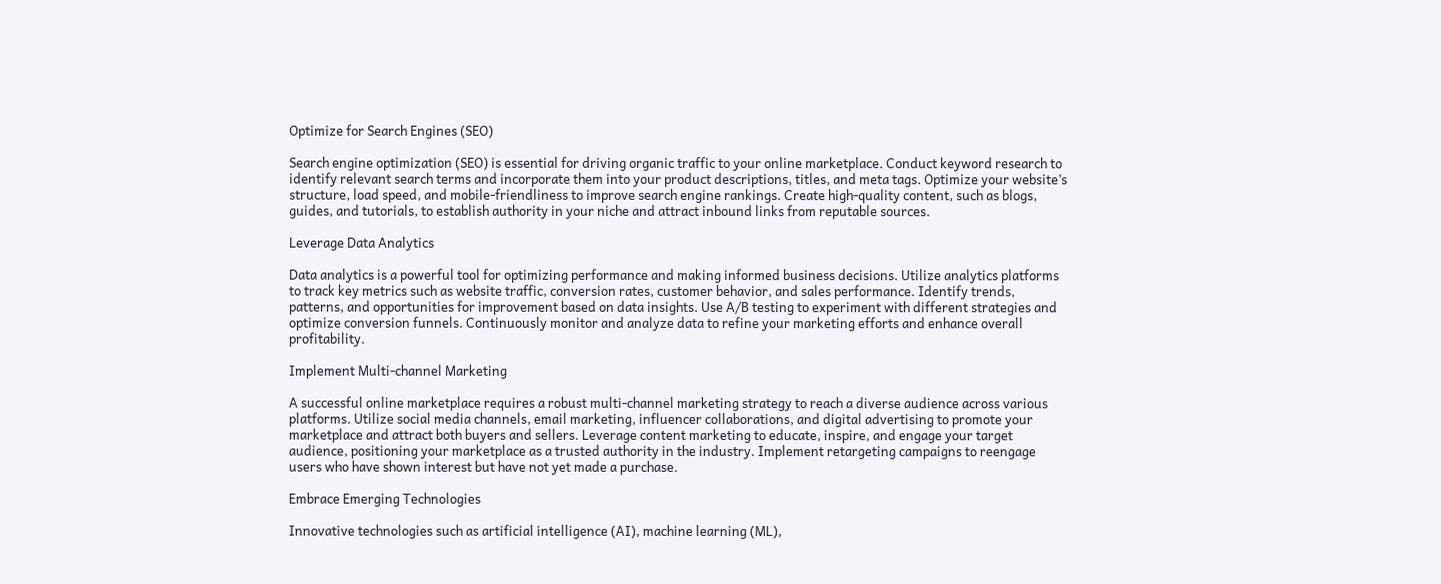Optimize for Search Engines (SEO)

Search engine optimization (SEO) is essential for driving organic traffic to your online marketplace. Conduct keyword research to identify relevant search terms and incorporate them into your product descriptions, titles, and meta tags. Optimize your website’s structure, load speed, and mobile-friendliness to improve search engine rankings. Create high-quality content, such as blogs, guides, and tutorials, to establish authority in your niche and attract inbound links from reputable sources.

Leverage Data Analytics

Data analytics is a powerful tool for optimizing performance and making informed business decisions. Utilize analytics platforms to track key metrics such as website traffic, conversion rates, customer behavior, and sales performance. Identify trends, patterns, and opportunities for improvement based on data insights. Use A/B testing to experiment with different strategies and optimize conversion funnels. Continuously monitor and analyze data to refine your marketing efforts and enhance overall profitability.

Implement Multi-channel Marketing

A successful online marketplace requires a robust multi-channel marketing strategy to reach a diverse audience across various platforms. Utilize social media channels, email marketing, influencer collaborations, and digital advertising to promote your marketplace and attract both buyers and sellers. Leverage content marketing to educate, inspire, and engage your target audience, positioning your marketplace as a trusted authority in the industry. Implement retargeting campaigns to reengage users who have shown interest but have not yet made a purchase.

Embrace Emerging Technologies

Innovative technologies such as artificial intelligence (AI), machine learning (ML),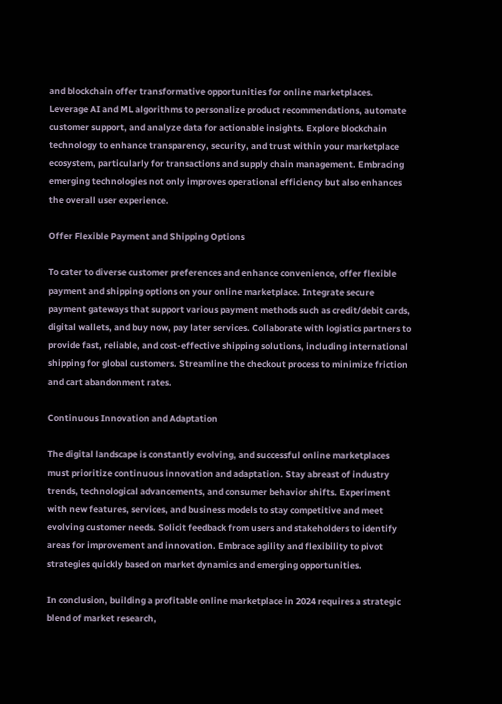and blockchain offer transformative opportunities for online marketplaces. Leverage AI and ML algorithms to personalize product recommendations, automate customer support, and analyze data for actionable insights. Explore blockchain technology to enhance transparency, security, and trust within your marketplace ecosystem, particularly for transactions and supply chain management. Embracing emerging technologies not only improves operational efficiency but also enhances the overall user experience.

Offer Flexible Payment and Shipping Options

To cater to diverse customer preferences and enhance convenience, offer flexible payment and shipping options on your online marketplace. Integrate secure payment gateways that support various payment methods such as credit/debit cards, digital wallets, and buy now, pay later services. Collaborate with logistics partners to provide fast, reliable, and cost-effective shipping solutions, including international shipping for global customers. Streamline the checkout process to minimize friction and cart abandonment rates.

Continuous Innovation and Adaptation

The digital landscape is constantly evolving, and successful online marketplaces must prioritize continuous innovation and adaptation. Stay abreast of industry trends, technological advancements, and consumer behavior shifts. Experiment with new features, services, and business models to stay competitive and meet evolving customer needs. Solicit feedback from users and stakeholders to identify areas for improvement and innovation. Embrace agility and flexibility to pivot strategies quickly based on market dynamics and emerging opportunities.

In conclusion, building a profitable online marketplace in 2024 requires a strategic blend of market research,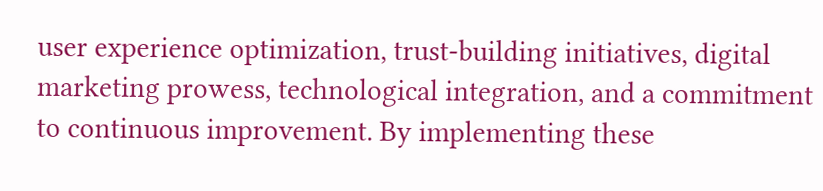user experience optimization, trust-building initiatives, digital marketing prowess, technological integration, and a commitment to continuous improvement. By implementing these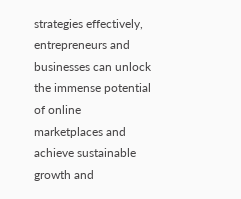strategies effectively, entrepreneurs and businesses can unlock the immense potential of online marketplaces and achieve sustainable growth and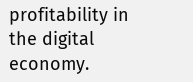profitability in the digital economy.